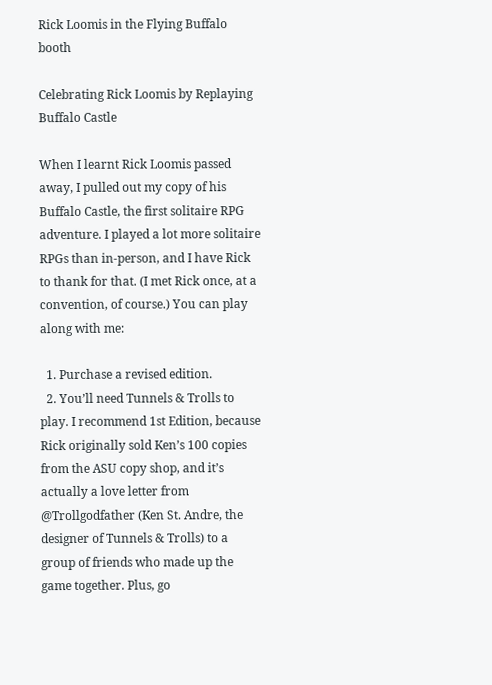Rick Loomis in the Flying Buffalo booth

Celebrating Rick Loomis by Replaying Buffalo Castle

When I learnt Rick Loomis passed away, I pulled out my copy of his Buffalo Castle, the first solitaire RPG adventure. I played a lot more solitaire RPGs than in-person, and I have Rick to thank for that. (I met Rick once, at a convention, of course.) You can play along with me:

  1. Purchase a revised edition.
  2. You’ll need Tunnels & Trolls to play. I recommend 1st Edition, because Rick originally sold Ken’s 100 copies from the ASU copy shop, and it’s actually a love letter from @Trollgodfather (Ken St. Andre, the designer of Tunnels & Trolls) to a group of friends who made up the game together. Plus, go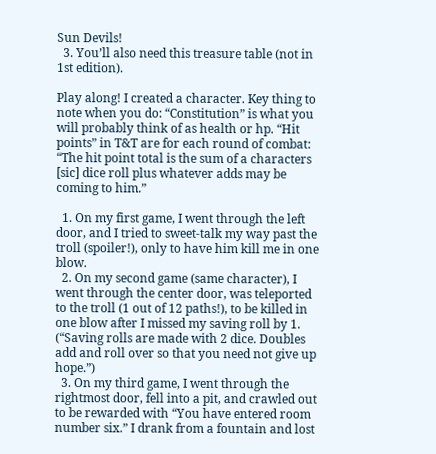Sun Devils!
  3. You’ll also need this treasure table (not in 1st edition).

Play along! I created a character. Key thing to note when you do: “Constitution” is what you will probably think of as health or hp. “Hit points” in T&T are for each round of combat: “The hit point total is the sum of a characters [sic] dice roll plus whatever adds may be coming to him.”

  1. On my first game, I went through the left door, and I tried to sweet-talk my way past the troll (spoiler!), only to have him kill me in one blow.
  2. On my second game (same character), I went through the center door, was teleported to the troll (1 out of 12 paths!), to be killed in one blow after I missed my saving roll by 1. (“Saving rolls are made with 2 dice. Doubles add and roll over so that you need not give up hope.”)
  3. On my third game, I went through the rightmost door, fell into a pit, and crawled out to be rewarded with “You have entered room number six.” I drank from a fountain and lost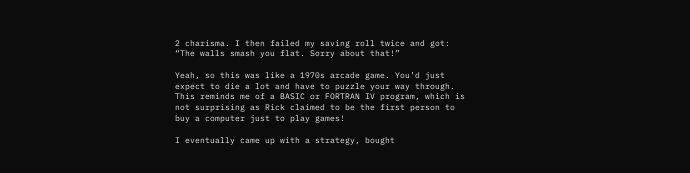2 charisma. I then failed my saving roll twice and got: “The walls smash you flat. Sorry about that!”

Yeah, so this was like a 1970s arcade game. You’d just expect to die a lot and have to puzzle your way through. This reminds me of a BASIC or FORTRAN IV program, which is not surprising as Rick claimed to be the first person to buy a computer just to play games!

I eventually came up with a strategy, bought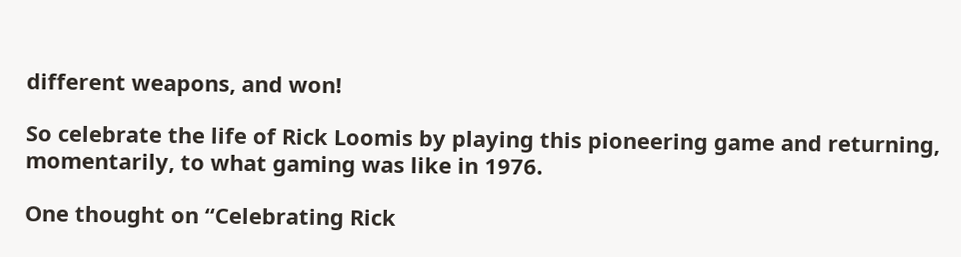different weapons, and won!

So celebrate the life of Rick Loomis by playing this pioneering game and returning, momentarily, to what gaming was like in 1976.

One thought on “Celebrating Rick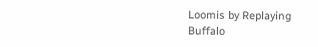Loomis by Replaying Buffalo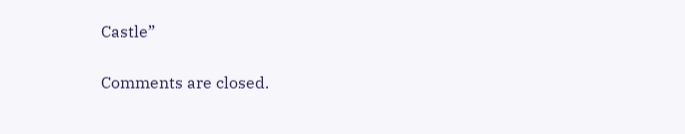Castle”

Comments are closed.